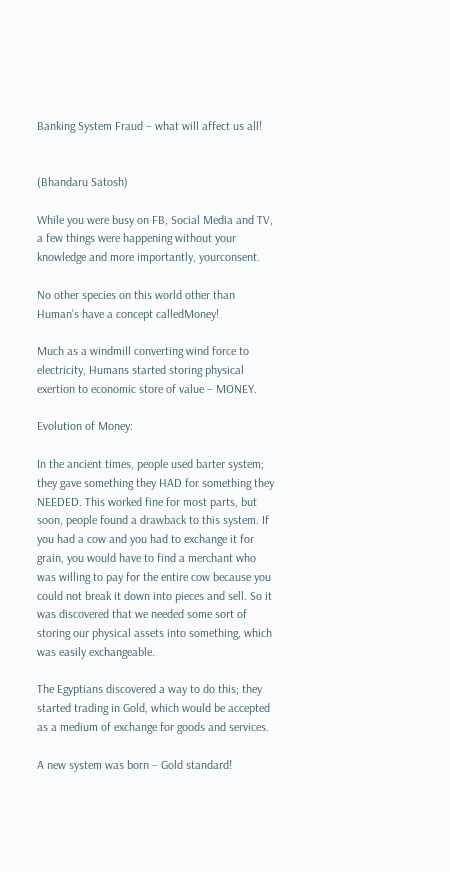Banking System Fraud – what will affect us all!


(Bhandaru Satosh)

While you were busy on FB, Social Media and TV, a few things were happening without your knowledge and more importantly, yourconsent.

No other species on this world other than Human’s have a concept calledMoney!

Much as a windmill converting wind force to electricity, Humans started storing physical exertion to economic store of value – MONEY.

Evolution of Money:

In the ancient times, people used barter system; they gave something they HAD for something they NEEDED. This worked fine for most parts, but soon, people found a drawback to this system. If you had a cow and you had to exchange it for grain, you would have to find a merchant who was willing to pay for the entire cow because you could not break it down into pieces and sell. So it was discovered that we needed some sort of storing our physical assets into something, which was easily exchangeable.

The Egyptians discovered a way to do this; they started trading in Gold, which would be accepted as a medium of exchange for goods and services.

A new system was born – Gold standard!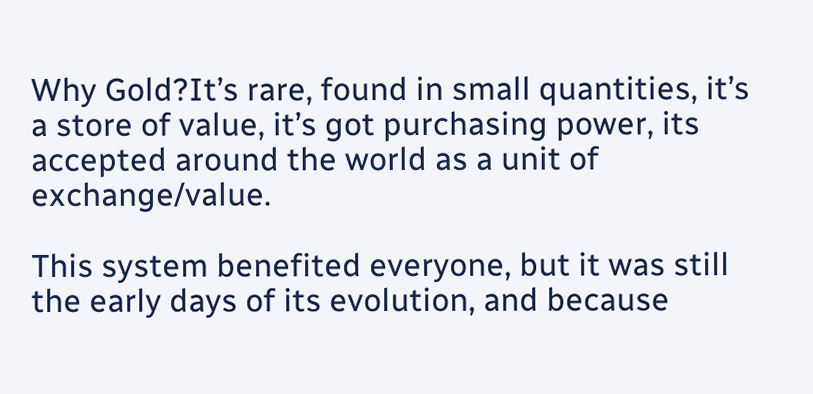Why Gold?It’s rare, found in small quantities, it’s a store of value, it’s got purchasing power, its accepted around the world as a unit of exchange/value.

This system benefited everyone, but it was still the early days of its evolution, and because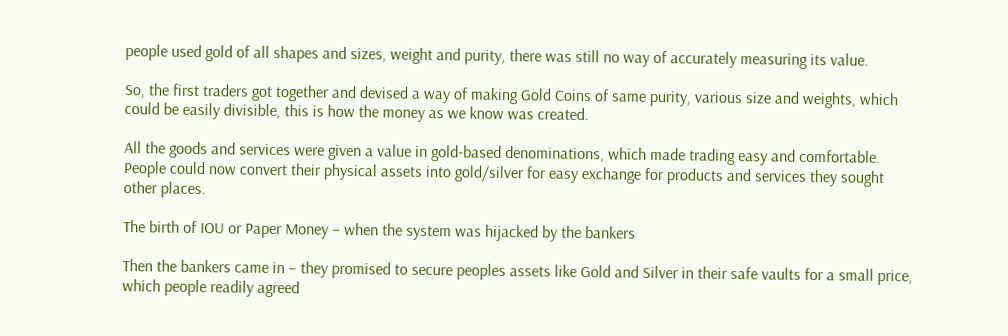people used gold of all shapes and sizes, weight and purity, there was still no way of accurately measuring its value.

So, the first traders got together and devised a way of making Gold Coins of same purity, various size and weights, which could be easily divisible, this is how the money as we know was created.

All the goods and services were given a value in gold-based denominations, which made trading easy and comfortable. People could now convert their physical assets into gold/silver for easy exchange for products and services they sought other places.

The birth of IOU or Paper Money – when the system was hijacked by the bankers

Then the bankers came in – they promised to secure peoples assets like Gold and Silver in their safe vaults for a small price, which people readily agreed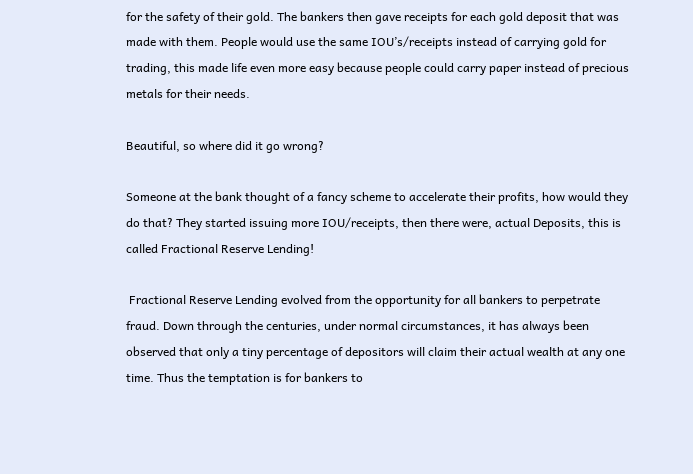for the safety of their gold. The bankers then gave receipts for each gold deposit that was made with them. People would use the same IOU’s/receipts instead of carrying gold for trading, this made life even more easy because people could carry paper instead of precious metals for their needs.

Beautiful, so where did it go wrong?

Someone at the bank thought of a fancy scheme to accelerate their profits, how would they do that? They started issuing more IOU/receipts, then there were, actual Deposits, this is called Fractional Reserve Lending!

 Fractional Reserve Lending evolved from the opportunity for all bankers to perpetrate fraud. Down through the centuries, under normal circumstances, it has always been observed that only a tiny percentage of depositors will claim their actual wealth at any one time. Thus the temptation is for bankers to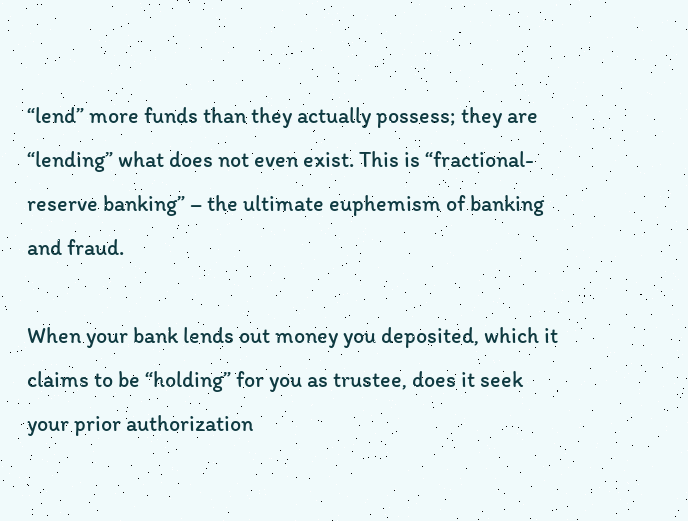“lend” more funds than they actually possess; they are “lending” what does not even exist. This is “fractional-reserve banking” – the ultimate euphemism of banking and fraud.

When your bank lends out money you deposited, which it claims to be “holding” for you as trustee, does it seek your prior authorization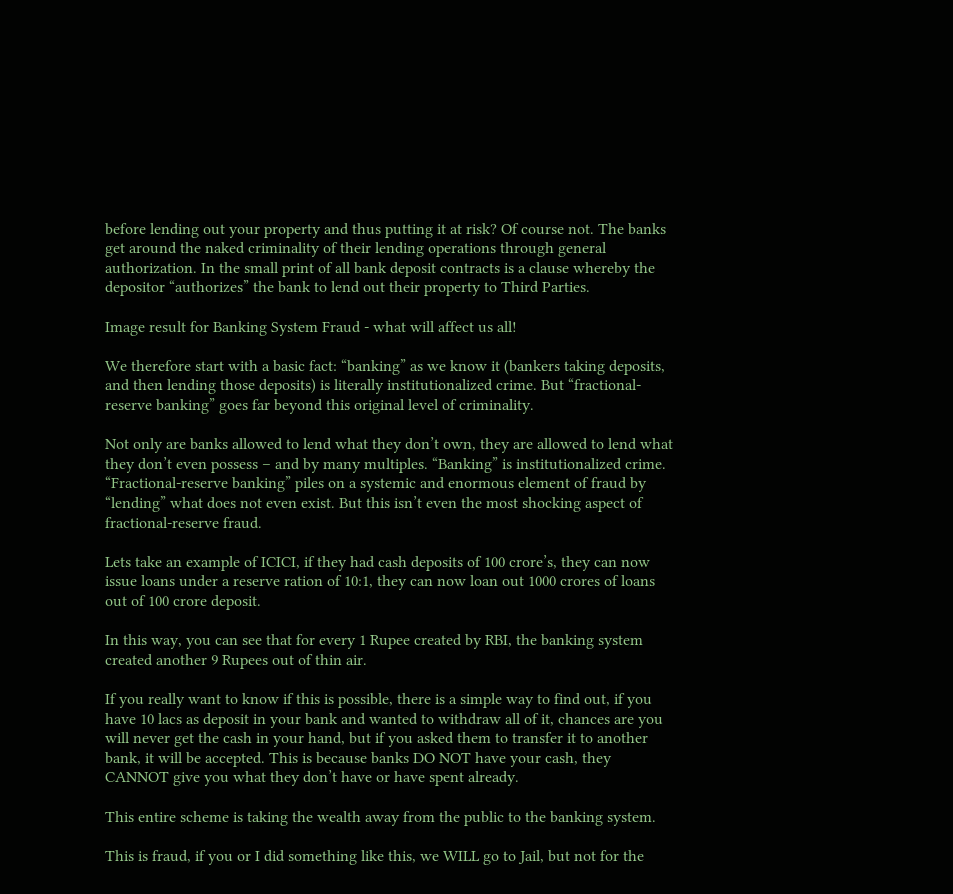before lending out your property and thus putting it at risk? Of course not. The banks get around the naked criminality of their lending operations through general authorization. In the small print of all bank deposit contracts is a clause whereby the depositor “authorizes” the bank to lend out their property to Third Parties.

Image result for Banking System Fraud - what will affect us all!

We therefore start with a basic fact: “banking” as we know it (bankers taking deposits, and then lending those deposits) is literally institutionalized crime. But “fractional-reserve banking” goes far beyond this original level of criminality.

Not only are banks allowed to lend what they don’t own, they are allowed to lend what they don’t even possess – and by many multiples. “Banking” is institutionalized crime. “Fractional-reserve banking” piles on a systemic and enormous element of fraud by “lending” what does not even exist. But this isn’t even the most shocking aspect of fractional-reserve fraud.

Lets take an example of ICICI, if they had cash deposits of 100 crore’s, they can now issue loans under a reserve ration of 10:1, they can now loan out 1000 crores of loans out of 100 crore deposit.

In this way, you can see that for every 1 Rupee created by RBI, the banking system created another 9 Rupees out of thin air.

If you really want to know if this is possible, there is a simple way to find out, if you have 10 lacs as deposit in your bank and wanted to withdraw all of it, chances are you will never get the cash in your hand, but if you asked them to transfer it to another bank, it will be accepted. This is because banks DO NOT have your cash, they CANNOT give you what they don’t have or have spent already.

This entire scheme is taking the wealth away from the public to the banking system.

This is fraud, if you or I did something like this, we WILL go to Jail, but not for the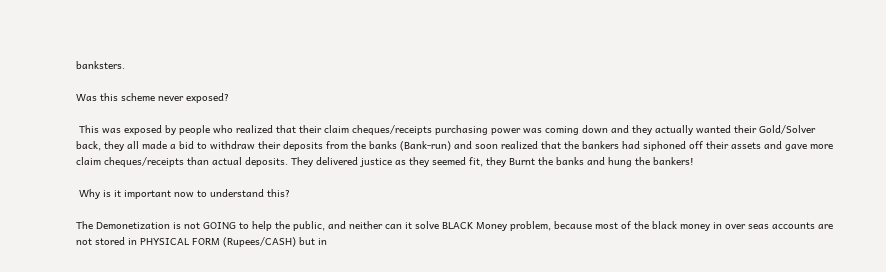banksters.

Was this scheme never exposed?

 This was exposed by people who realized that their claim cheques/receipts purchasing power was coming down and they actually wanted their Gold/Solver back, they all made a bid to withdraw their deposits from the banks (Bank-run) and soon realized that the bankers had siphoned off their assets and gave more claim cheques/receipts than actual deposits. They delivered justice as they seemed fit, they Burnt the banks and hung the bankers!

 Why is it important now to understand this?

The Demonetization is not GOING to help the public, and neither can it solve BLACK Money problem, because most of the black money in over seas accounts are not stored in PHYSICAL FORM (Rupees/CASH) but in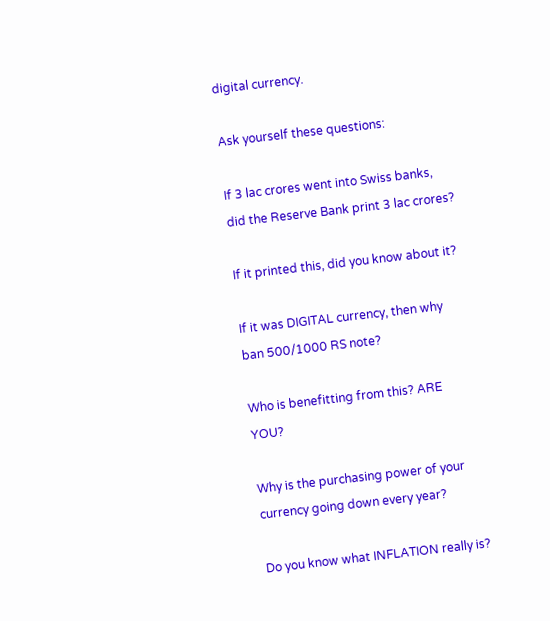digital currency.

Ask yourself these questions:

If 3 lac crores went into Swiss banks, did the Reserve Bank print 3 lac crores?

If it printed this, did you know about it?

If it was DIGITAL currency, then why ban 500/1000 RS note?

Who is benefitting from this? ARE YOU?

Why is the purchasing power of your currency going down every year?

Do you know what INFLATION really is?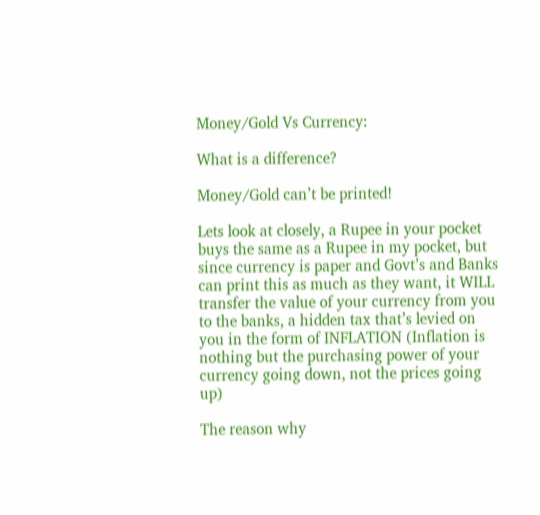Money/Gold Vs Currency:

What is a difference?

Money/Gold can’t be printed!

Lets look at closely, a Rupee in your pocket buys the same as a Rupee in my pocket, but since currency is paper and Govt’s and Banks can print this as much as they want, it WILL transfer the value of your currency from you to the banks, a hidden tax that’s levied on you in the form of INFLATION (Inflation is nothing but the purchasing power of your currency going down, not the prices going up)

The reason why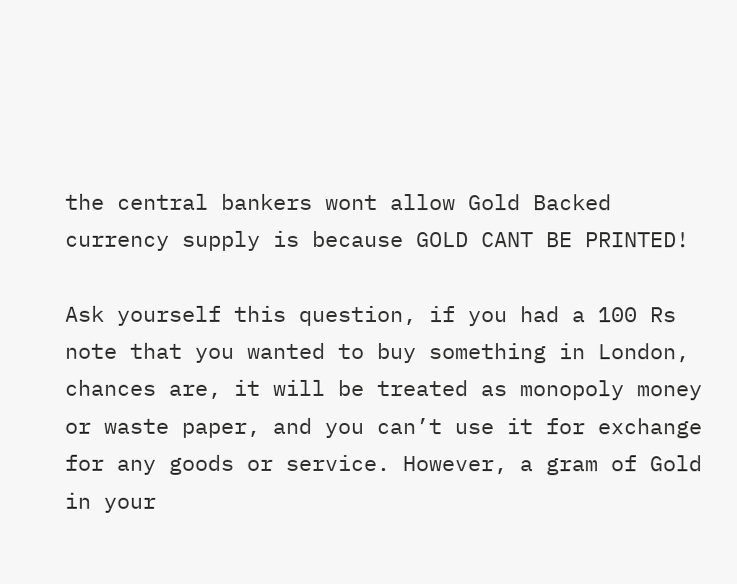the central bankers wont allow Gold Backed currency supply is because GOLD CANT BE PRINTED!

Ask yourself this question, if you had a 100 Rs note that you wanted to buy something in London, chances are, it will be treated as monopoly money or waste paper, and you can’t use it for exchange for any goods or service. However, a gram of Gold in your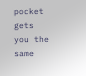pocket gets you the same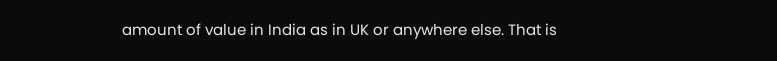amount of value in India as in UK or anywhere else. That is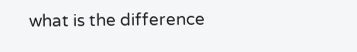what is the difference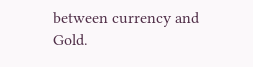between currency and Gold.